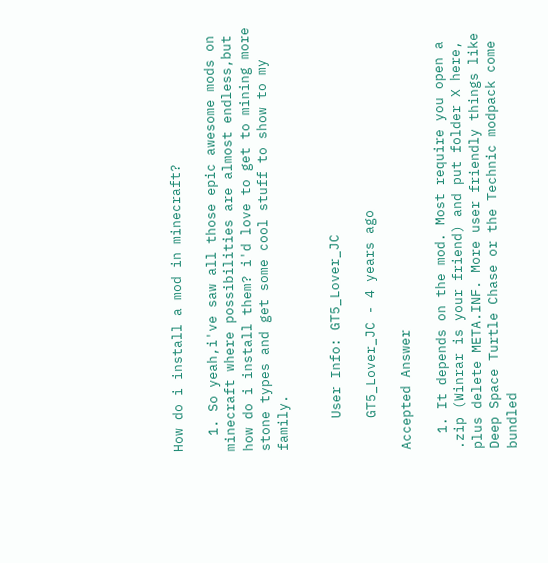How do i install a mod in minecraft?

  1. So yeah,i've saw all those epic awesome mods on minecraft where possibilities are almost endless,but how do i install them? i'd love to get to mining more stone types and get some cool stuff to show to my family.


    User Info: GT5_Lover_JC

    GT5_Lover_JC - 4 years ago

Accepted Answer

  1. It depends on the mod. Most require you open a .zip (Winrar is your friend) and put folder X here, plus delete META.INF. More user friendly things like Deep Space Turtle Chase or the Technic modpack come bundled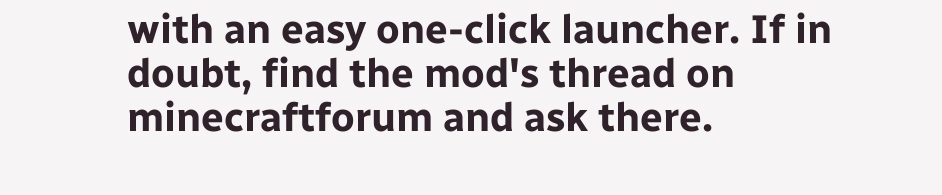with an easy one-click launcher. If in doubt, find the mod's thread on minecraftforum and ask there.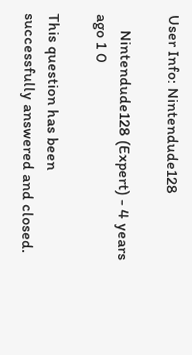User Info: Nintendude128

    Nintendude128 (Expert) - 4 years ago 1 0

This question has been successfully answered and closed.